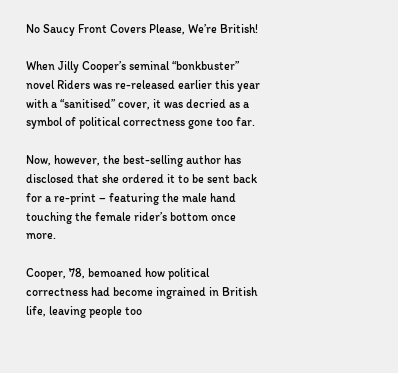No Saucy Front Covers Please, We’re British!

When Jilly Cooper’s seminal “bonkbuster” novel Riders was re-released earlier this year with a “sanitised” cover, it was decried as a symbol of political correctness gone too far.

Now, however, the best-selling author has disclosed that she ordered it to be sent back for a re-print – featuring the male hand touching the female rider’s bottom once more.

Cooper, 78, bemoaned how political correctness had become ingrained in British life, leaving people too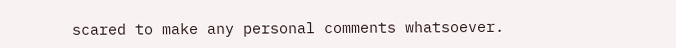scared to make any personal comments whatsoever.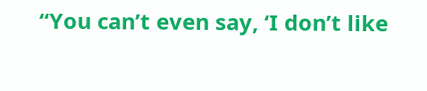“You can’t even say, ‘I don’t like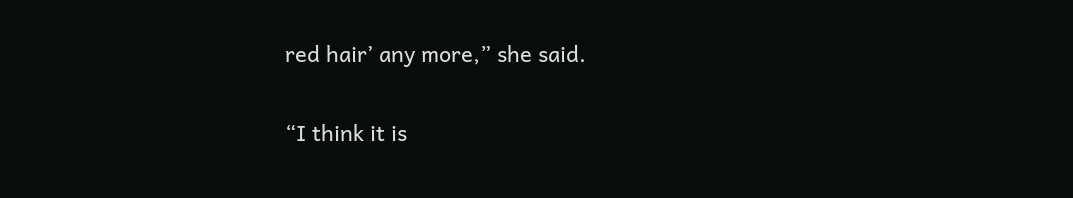red hair’ any more,” she said.

“I think it is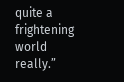quite a frightening world really.”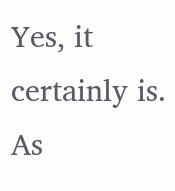Yes, it certainly is. As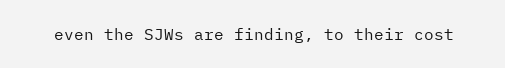even the SJWs are finding, to their cost